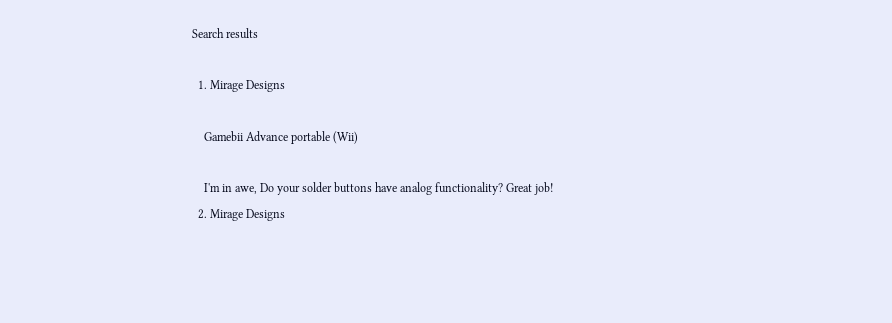Search results

  1. Mirage Designs

    Gamebii Advance portable (Wii)

    I'm in awe, Do your solder buttons have analog functionality? Great job!
  2. Mirage Designs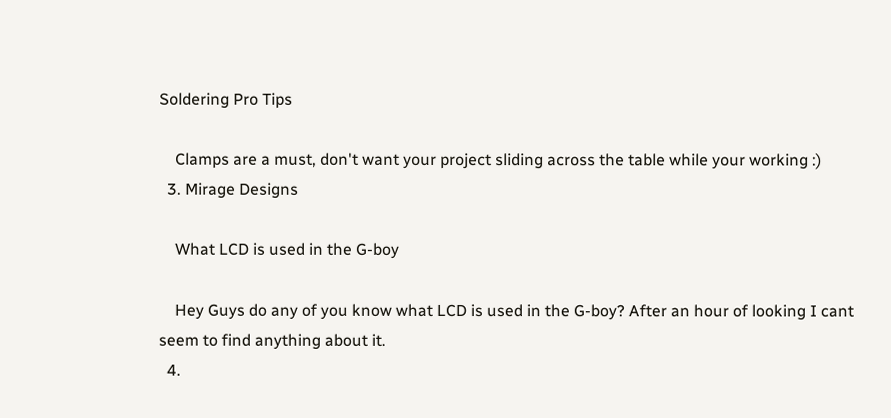Soldering Pro Tips

    Clamps are a must, don't want your project sliding across the table while your working :)
  3. Mirage Designs

    What LCD is used in the G-boy

    Hey Guys do any of you know what LCD is used in the G-boy? After an hour of looking I cant seem to find anything about it.
  4.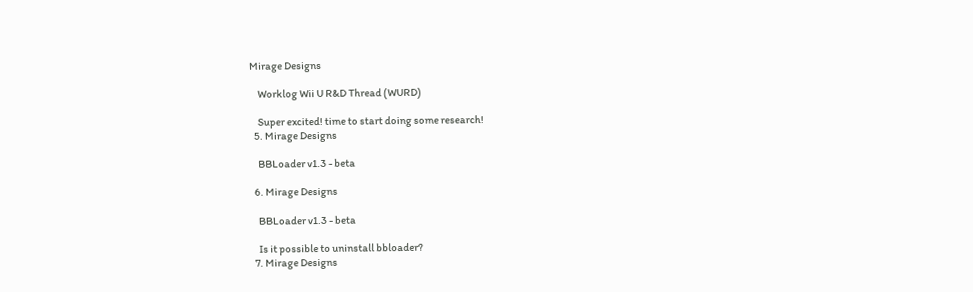Mirage Designs

    Worklog Wii U R&D Thread (WURD)

    Super excited! time to start doing some research!
  5. Mirage Designs

    BBLoader v1.3 - beta

  6. Mirage Designs

    BBLoader v1.3 - beta

    Is it possible to uninstall bbloader?
  7. Mirage Designs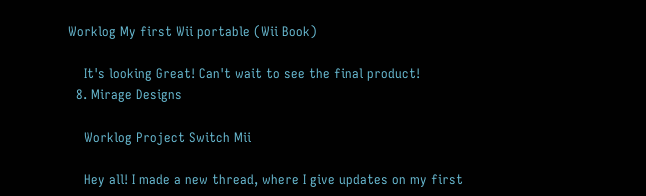Worklog My first Wii portable (Wii Book)

    It's looking Great! Can't wait to see the final product!
  8. Mirage Designs

    Worklog Project Switch Mii

    Hey all! I made a new thread, where I give updates on my first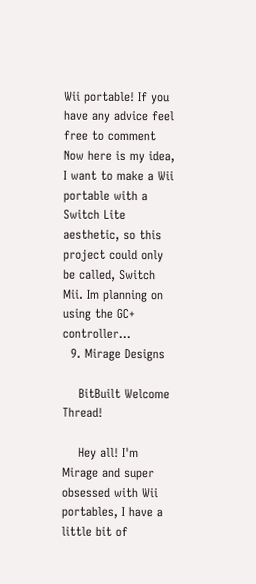Wii portable! If you have any advice feel free to comment Now here is my idea, I want to make a Wii portable with a Switch Lite aesthetic, so this project could only be called, Switch Mii. Im planning on using the GC+ controller...
  9. Mirage Designs

    BitBuilt Welcome Thread!

    Hey all! I'm Mirage and super obsessed with Wii portables, I have a little bit of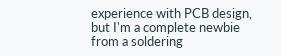experience with PCB design, but I'm a complete newbie from a soldering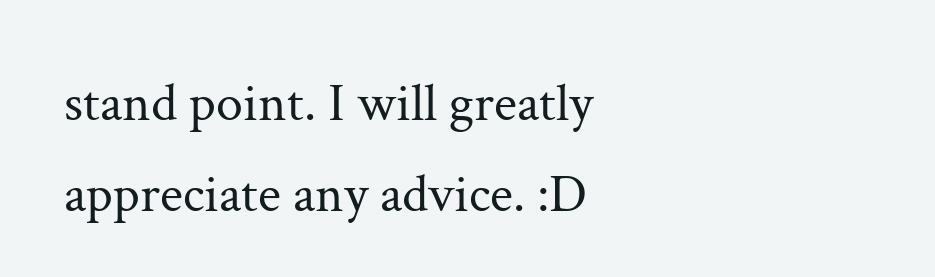stand point. I will greatly appreciate any advice. :D